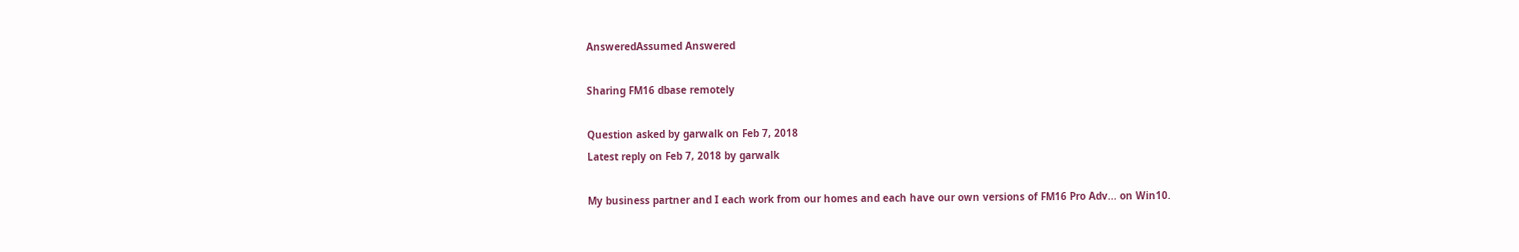AnsweredAssumed Answered

Sharing FM16 dbase remotely

Question asked by garwalk on Feb 7, 2018
Latest reply on Feb 7, 2018 by garwalk

My business partner and I each work from our homes and each have our own versions of FM16 Pro Adv... on Win10.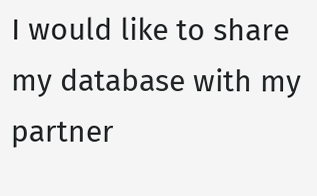I would like to share my database with my partner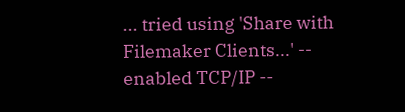... tried using 'Share with Filemaker Clients...' -- enabled TCP/IP --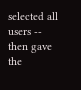selected all users -- then gave the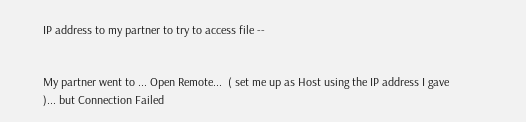IP address to my partner to try to access file --


My partner went to ... Open Remote...  ( set me up as Host using the IP address I gave )... but Connection Failed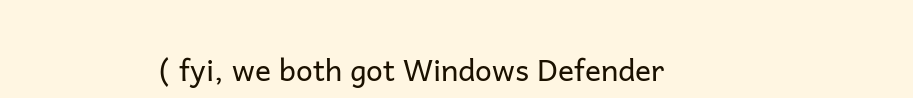( fyi, we both got Windows Defender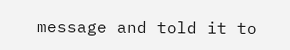message and told it to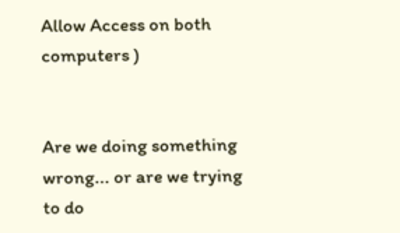Allow Access on both computers )


Are we doing something wrong... or are we trying to do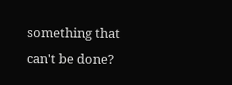something that can't be done?